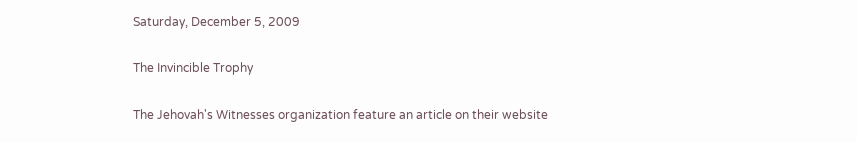Saturday, December 5, 2009

The Invincible Trophy

The Jehovah's Witnesses organization feature an article on their website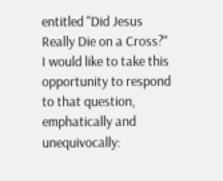entitled "Did Jesus Really Die on a Cross?" I would like to take this opportunity to respond to that question, emphatically and unequivocally: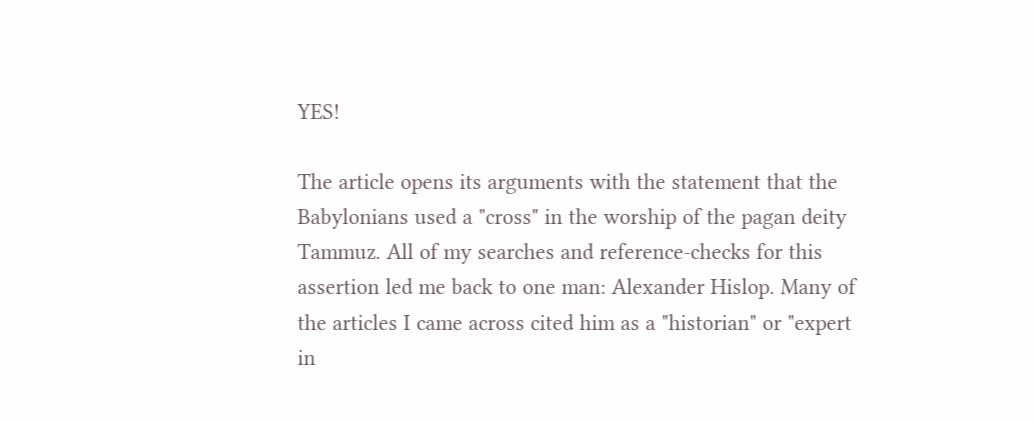YES!

The article opens its arguments with the statement that the Babylonians used a "cross" in the worship of the pagan deity Tammuz. All of my searches and reference-checks for this assertion led me back to one man: Alexander Hislop. Many of the articles I came across cited him as a "historian" or "expert in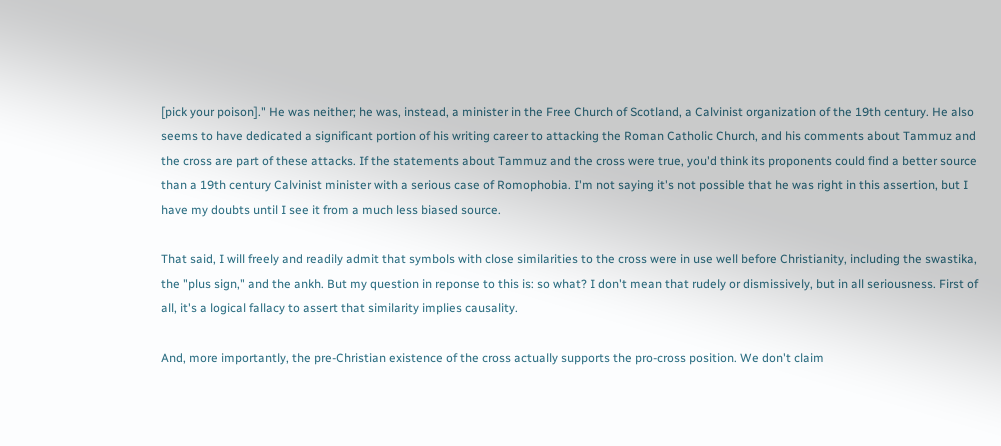[pick your poison]." He was neither; he was, instead, a minister in the Free Church of Scotland, a Calvinist organization of the 19th century. He also seems to have dedicated a significant portion of his writing career to attacking the Roman Catholic Church, and his comments about Tammuz and the cross are part of these attacks. If the statements about Tammuz and the cross were true, you'd think its proponents could find a better source than a 19th century Calvinist minister with a serious case of Romophobia. I'm not saying it's not possible that he was right in this assertion, but I have my doubts until I see it from a much less biased source.

That said, I will freely and readily admit that symbols with close similarities to the cross were in use well before Christianity, including the swastika, the "plus sign," and the ankh. But my question in reponse to this is: so what? I don't mean that rudely or dismissively, but in all seriousness. First of all, it's a logical fallacy to assert that similarity implies causality.

And, more importantly, the pre-Christian existence of the cross actually supports the pro-cross position. We don't claim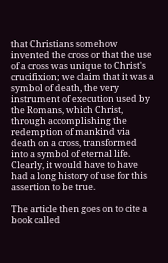that Christians somehow invented the cross or that the use of a cross was unique to Christ's crucifixion; we claim that it was a symbol of death, the very instrument of execution used by the Romans, which Christ, through accomplishing the redemption of mankind via death on a cross, transformed into a symbol of eternal life. Clearly, it would have to have had a long history of use for this assertion to be true.

The article then goes on to cite a book called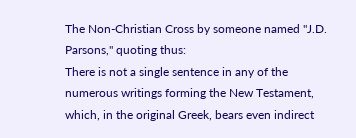The Non-Christian Cross by someone named "J.D. Parsons," quoting thus:
There is not a single sentence in any of the numerous writings forming the New Testament, which, in the original Greek, bears even indirect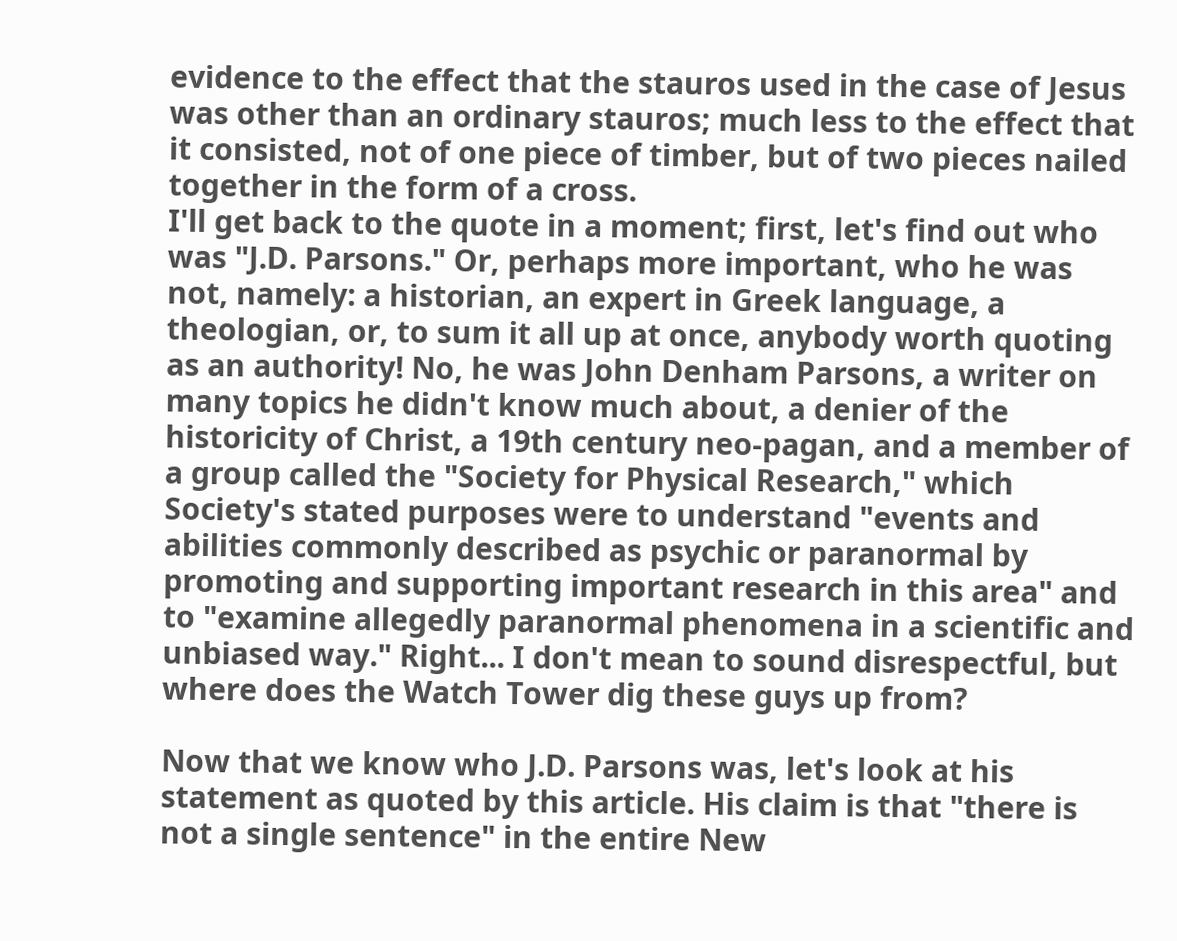evidence to the effect that the stauros used in the case of Jesus was other than an ordinary stauros; much less to the effect that it consisted, not of one piece of timber, but of two pieces nailed together in the form of a cross.
I'll get back to the quote in a moment; first, let's find out who was "J.D. Parsons." Or, perhaps more important, who he was not, namely: a historian, an expert in Greek language, a theologian, or, to sum it all up at once, anybody worth quoting as an authority! No, he was John Denham Parsons, a writer on many topics he didn't know much about, a denier of the historicity of Christ, a 19th century neo-pagan, and a member of a group called the "Society for Physical Research," which Society's stated purposes were to understand "events and abilities commonly described as psychic or paranormal by promoting and supporting important research in this area" and to "examine allegedly paranormal phenomena in a scientific and unbiased way." Right... I don't mean to sound disrespectful, but where does the Watch Tower dig these guys up from?

Now that we know who J.D. Parsons was, let's look at his statement as quoted by this article. His claim is that "there is not a single sentence" in the entire New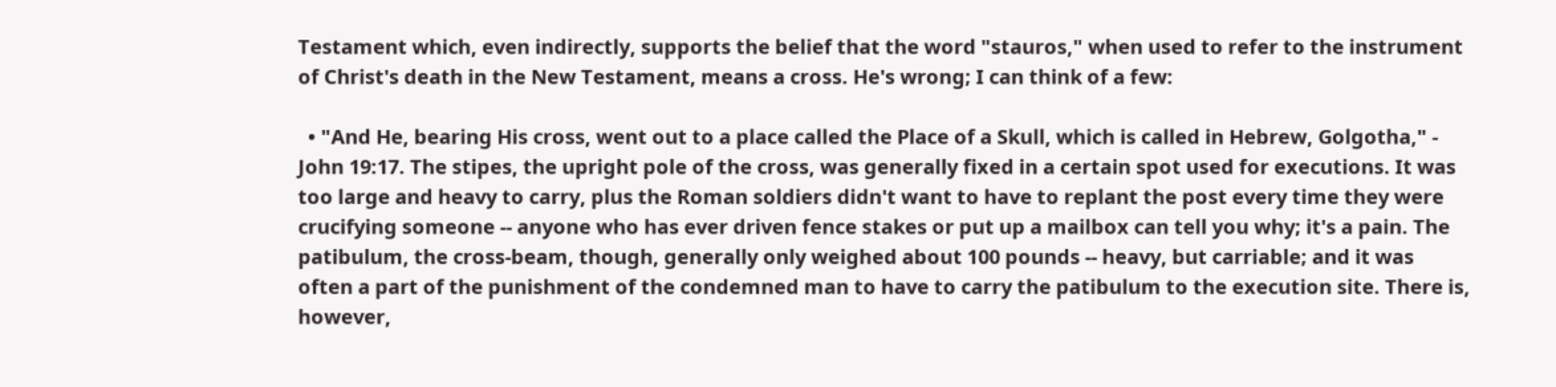Testament which, even indirectly, supports the belief that the word "stauros," when used to refer to the instrument of Christ's death in the New Testament, means a cross. He's wrong; I can think of a few:

  • "And He, bearing His cross, went out to a place called the Place of a Skull, which is called in Hebrew, Golgotha," - John 19:17. The stipes, the upright pole of the cross, was generally fixed in a certain spot used for executions. It was too large and heavy to carry, plus the Roman soldiers didn't want to have to replant the post every time they were crucifying someone -- anyone who has ever driven fence stakes or put up a mailbox can tell you why; it's a pain. The patibulum, the cross-beam, though, generally only weighed about 100 pounds -- heavy, but carriable; and it was often a part of the punishment of the condemned man to have to carry the patibulum to the execution site. There is, however,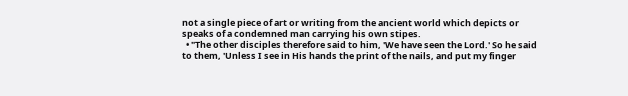not a single piece of art or writing from the ancient world which depicts or speaks of a condemned man carrying his own stipes.
  • "The other disciples therefore said to him, 'We have seen the Lord.' So he said to them, 'Unless I see in His hands the print of the nails, and put my finger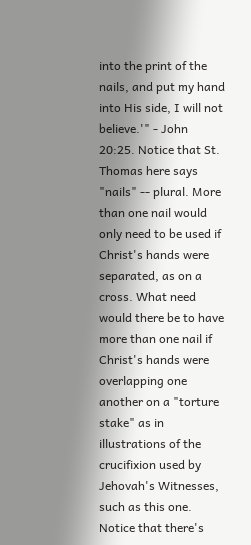into the print of the nails, and put my hand into His side, I will not believe.'" - John 20:25. Notice that St. Thomas here says "nails" -- plural. More than one nail would only need to be used if Christ's hands were separated, as on a cross. What need would there be to have more than one nail if Christ's hands were overlapping one another on a "torture stake" as in illustrations of the crucifixion used by Jehovah's Witnesses, such as this one. Notice that there's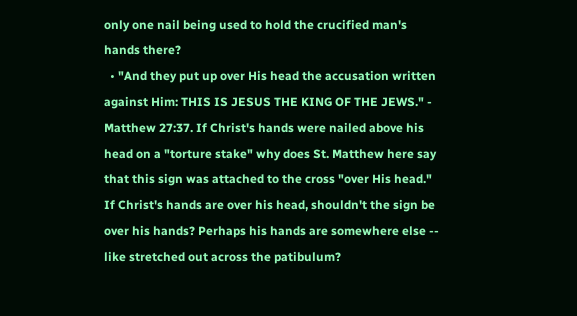only one nail being used to hold the crucified man's hands there?
  • "And they put up over His head the accusation written against Him: THIS IS JESUS THE KING OF THE JEWS." - Matthew 27:37. If Christ's hands were nailed above his head on a "torture stake" why does St. Matthew here say that this sign was attached to the cross "over His head." If Christ's hands are over his head, shouldn't the sign be over his hands? Perhaps his hands are somewhere else -- like stretched out across the patibulum?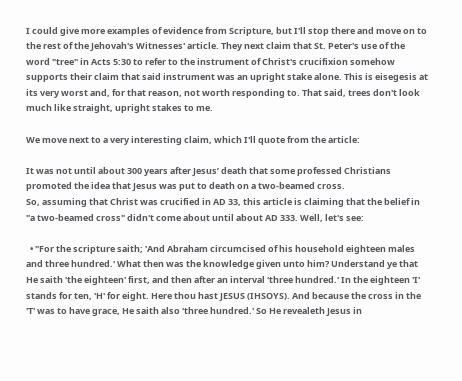I could give more examples of evidence from Scripture, but I'll stop there and move on to the rest of the Jehovah's Witnesses' article. They next claim that St. Peter's use of the word "tree" in Acts 5:30 to refer to the instrument of Christ's crucifixion somehow supports their claim that said instrument was an upright stake alone. This is eisegesis at its very worst and, for that reason, not worth responding to. That said, trees don't look much like straight, upright stakes to me.

We move next to a very interesting claim, which I'll quote from the article:

It was not until about 300 years after Jesus’ death that some professed Christians promoted the idea that Jesus was put to death on a two-beamed cross.
So, assuming that Christ was crucified in AD 33, this article is claiming that the belief in "a two-beamed cross" didn't come about until about AD 333. Well, let's see:

  • "For the scripture saith; 'And Abraham circumcised of his household eighteen males and three hundred.' What then was the knowledge given unto him? Understand ye that He saith 'the eighteen' first, and then after an interval 'three hundred.' In the eighteen 'I' stands for ten, 'H' for eight. Here thou hast JESUS (IHSOYS). And because the cross in the 'T' was to have grace, He saith also 'three hundred.' So He revealeth Jesus in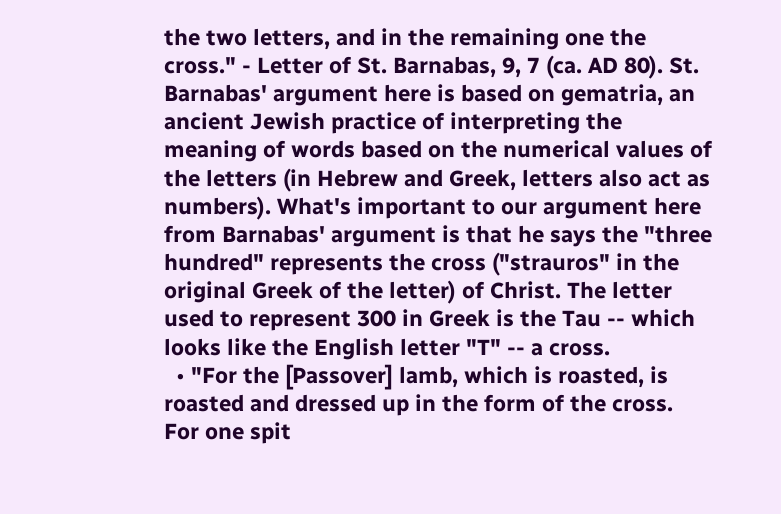the two letters, and in the remaining one the cross." - Letter of St. Barnabas, 9, 7 (ca. AD 80). St. Barnabas' argument here is based on gematria, an ancient Jewish practice of interpreting the meaning of words based on the numerical values of the letters (in Hebrew and Greek, letters also act as numbers). What's important to our argument here from Barnabas' argument is that he says the "three hundred" represents the cross ("strauros" in the original Greek of the letter) of Christ. The letter used to represent 300 in Greek is the Tau -- which looks like the English letter "T" -- a cross.
  • "For the [Passover] lamb, which is roasted, is roasted and dressed up in the form of the cross. For one spit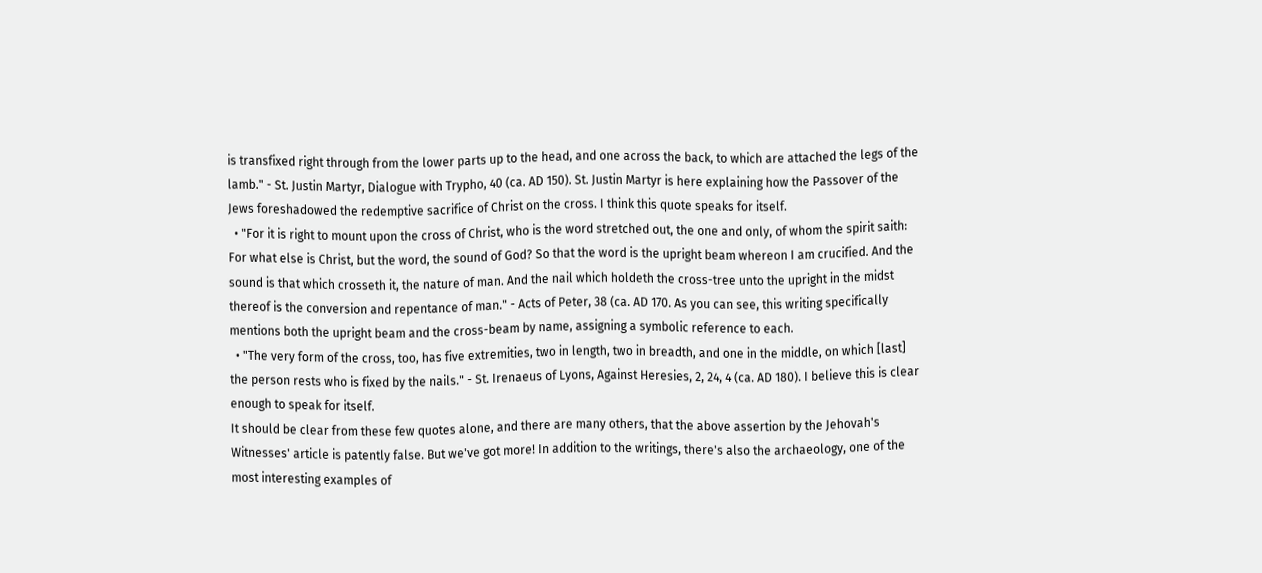is transfixed right through from the lower parts up to the head, and one across the back, to which are attached the legs of the lamb." - St. Justin Martyr, Dialogue with Trypho, 40 (ca. AD 150). St. Justin Martyr is here explaining how the Passover of the Jews foreshadowed the redemptive sacrifice of Christ on the cross. I think this quote speaks for itself.
  • "For it is right to mount upon the cross of Christ, who is the word stretched out, the one and only, of whom the spirit saith: For what else is Christ, but the word, the sound of God? So that the word is the upright beam whereon I am crucified. And the sound is that which crosseth it, the nature of man. And the nail which holdeth the cross-tree unto the upright in the midst thereof is the conversion and repentance of man." - Acts of Peter, 38 (ca. AD 170. As you can see, this writing specifically mentions both the upright beam and the cross-beam by name, assigning a symbolic reference to each.
  • "The very form of the cross, too, has five extremities, two in length, two in breadth, and one in the middle, on which [last] the person rests who is fixed by the nails." - St. Irenaeus of Lyons, Against Heresies, 2, 24, 4 (ca. AD 180). I believe this is clear enough to speak for itself.
It should be clear from these few quotes alone, and there are many others, that the above assertion by the Jehovah's Witnesses' article is patently false. But we've got more! In addition to the writings, there's also the archaeology, one of the most interesting examples of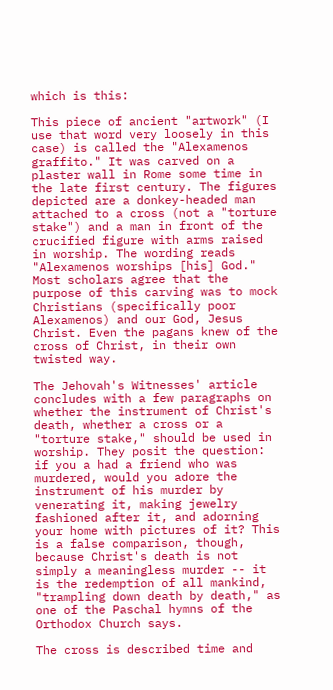which is this:

This piece of ancient "artwork" (I use that word very loosely in this case) is called the "Alexamenos graffito." It was carved on a plaster wall in Rome some time in the late first century. The figures depicted are a donkey-headed man attached to a cross (not a "torture stake") and a man in front of the crucified figure with arms raised in worship. The wording reads "Alexamenos worships [his] God." Most scholars agree that the purpose of this carving was to mock Christians (specifically poor Alexamenos) and our God, Jesus Christ. Even the pagans knew of the cross of Christ, in their own twisted way.

The Jehovah's Witnesses' article concludes with a few paragraphs on whether the instrument of Christ's death, whether a cross or a "torture stake," should be used in worship. They posit the question: if you a had a friend who was murdered, would you adore the instrument of his murder by venerating it, making jewelry fashioned after it, and adorning your home with pictures of it? This is a false comparison, though, because Christ's death is not simply a meaningless murder -- it is the redemption of all mankind, "trampling down death by death," as one of the Paschal hymns of the Orthodox Church says.

The cross is described time and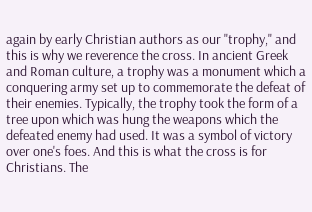again by early Christian authors as our "trophy," and this is why we reverence the cross. In ancient Greek and Roman culture, a trophy was a monument which a conquering army set up to commemorate the defeat of their enemies. Typically, the trophy took the form of a tree upon which was hung the weapons which the defeated enemy had used. It was a symbol of victory over one's foes. And this is what the cross is for Christians. The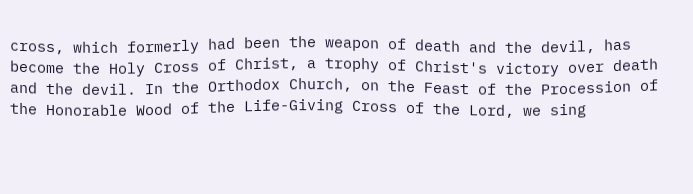cross, which formerly had been the weapon of death and the devil, has become the Holy Cross of Christ, a trophy of Christ's victory over death and the devil. In the Orthodox Church, on the Feast of the Procession of the Honorable Wood of the Life-Giving Cross of the Lord, we sing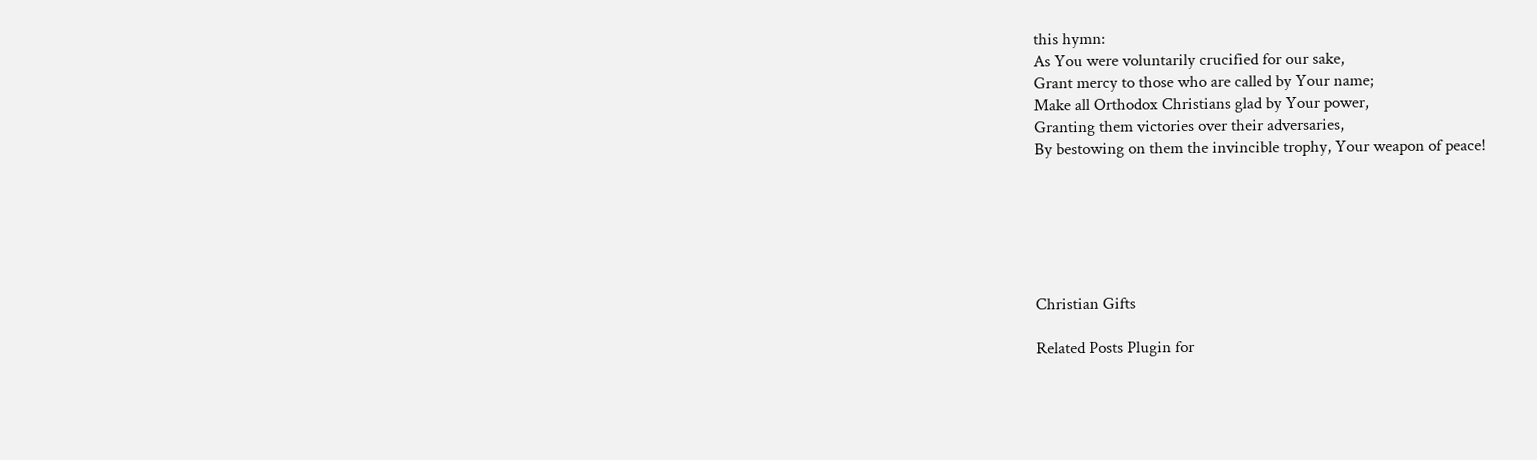this hymn:
As You were voluntarily crucified for our sake,
Grant mercy to those who are called by Your name;
Make all Orthodox Christians glad by Your power,
Granting them victories over their adversaries,
By bestowing on them the invincible trophy, Your weapon of peace!






Christian Gifts

Related Posts Plugin for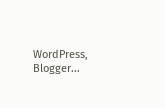WordPress, Blogger...